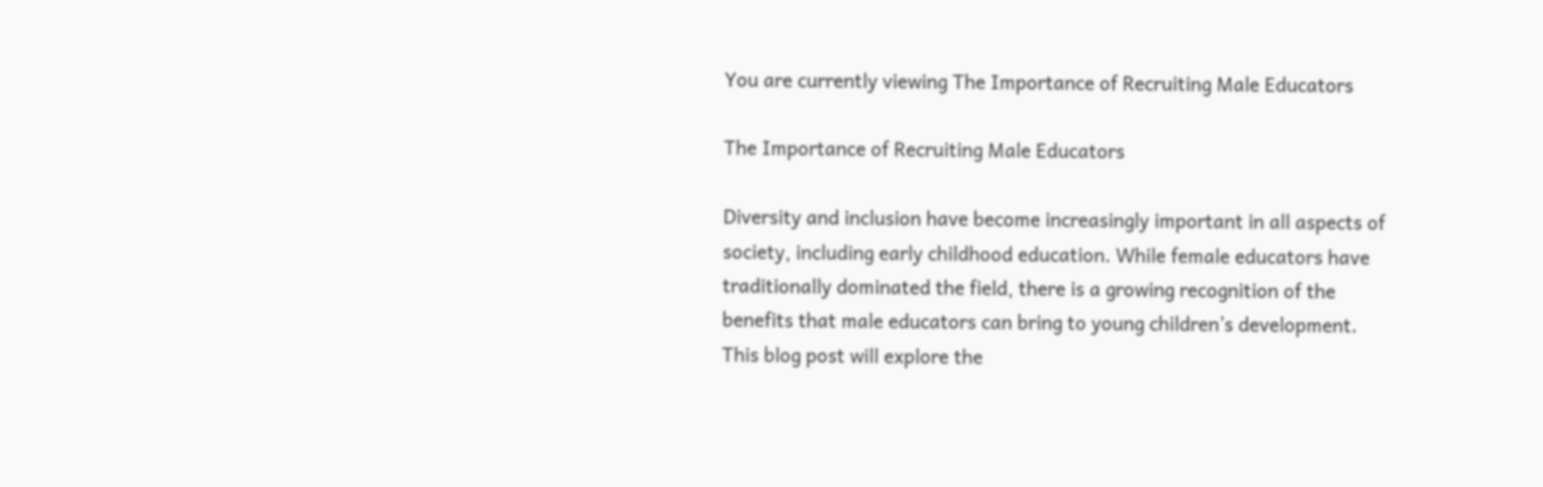You are currently viewing The Importance of Recruiting Male Educators

The Importance of Recruiting Male Educators

Diversity and inclusion have become increasingly important in all aspects of society, including early childhood education. While female educators have traditionally dominated the field, there is a growing recognition of the benefits that male educators can bring to young children’s development. This blog post will explore the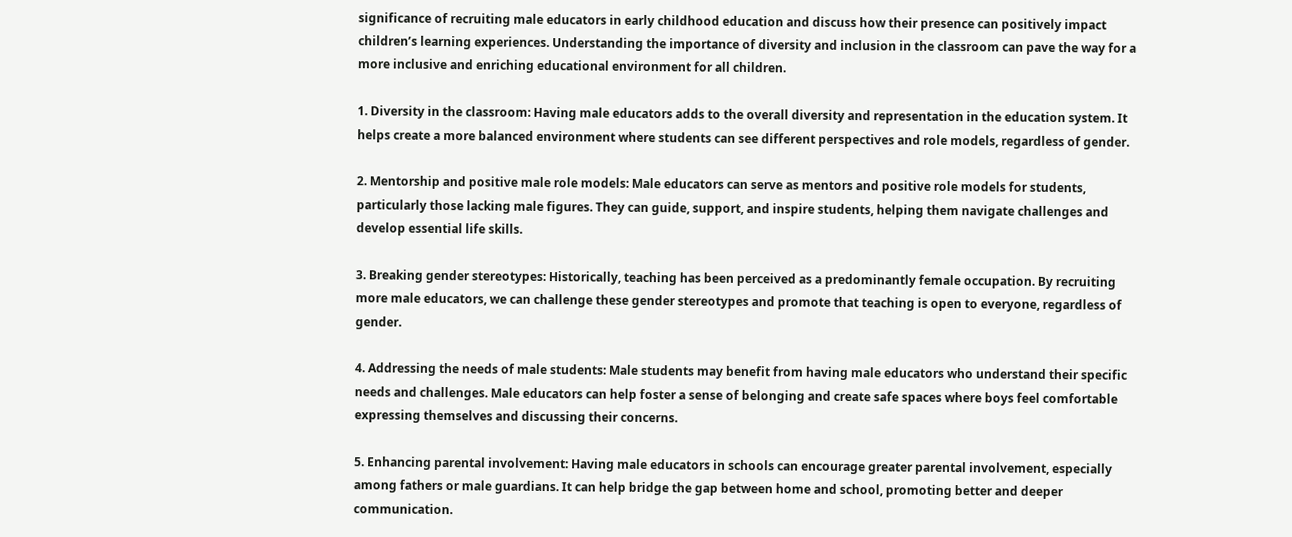significance of recruiting male educators in early childhood education and discuss how their presence can positively impact children’s learning experiences. Understanding the importance of diversity and inclusion in the classroom can pave the way for a more inclusive and enriching educational environment for all children.

1. Diversity in the classroom: Having male educators adds to the overall diversity and representation in the education system. It helps create a more balanced environment where students can see different perspectives and role models, regardless of gender.

2. Mentorship and positive male role models: Male educators can serve as mentors and positive role models for students, particularly those lacking male figures. They can guide, support, and inspire students, helping them navigate challenges and develop essential life skills.

3. Breaking gender stereotypes: Historically, teaching has been perceived as a predominantly female occupation. By recruiting more male educators, we can challenge these gender stereotypes and promote that teaching is open to everyone, regardless of gender.

4. Addressing the needs of male students: Male students may benefit from having male educators who understand their specific needs and challenges. Male educators can help foster a sense of belonging and create safe spaces where boys feel comfortable expressing themselves and discussing their concerns.

5. Enhancing parental involvement: Having male educators in schools can encourage greater parental involvement, especially among fathers or male guardians. It can help bridge the gap between home and school, promoting better and deeper communication.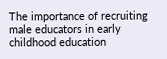The importance of recruiting male educators in early childhood education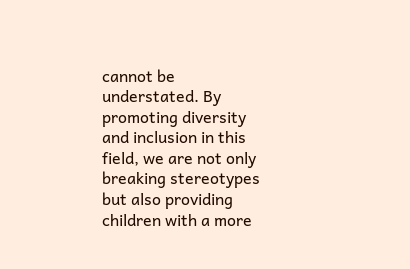cannot be understated. By promoting diversity and inclusion in this field, we are not only breaking stereotypes but also providing children with a more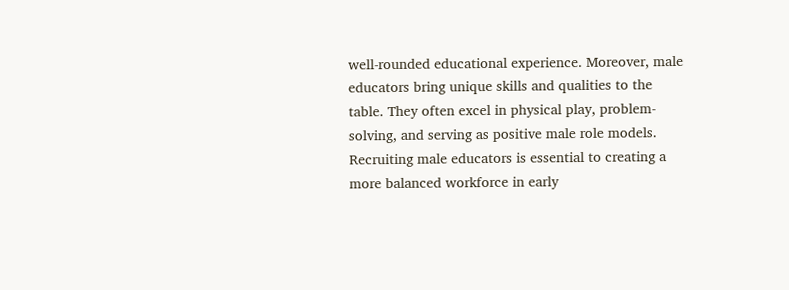well-rounded educational experience. Moreover, male educators bring unique skills and qualities to the table. They often excel in physical play, problem-solving, and serving as positive male role models. Recruiting male educators is essential to creating a more balanced workforce in early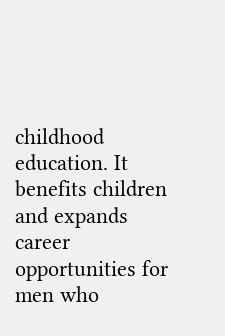childhood education. It benefits children and expands career opportunities for men who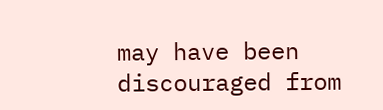may have been discouraged from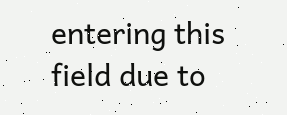entering this field due to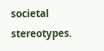societal stereotypes.